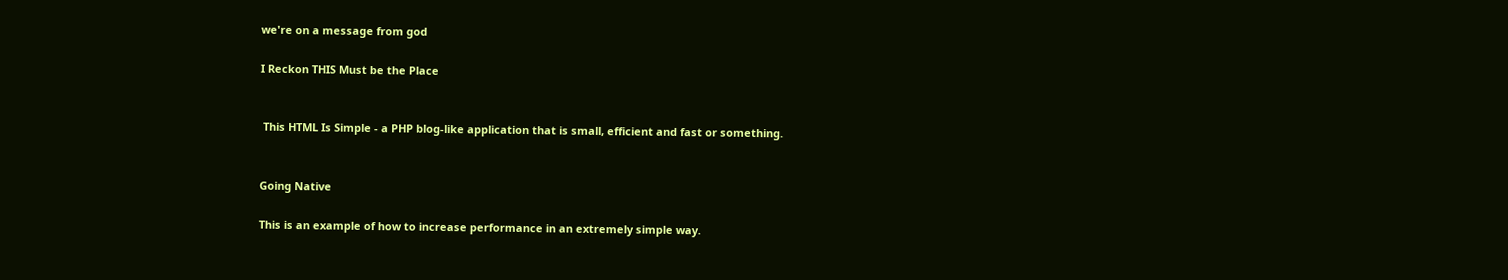we're on a message from god

I Reckon THIS Must be the Place


 This HTML Is Simple - a PHP blog-like application that is small, efficient and fast or something.


Going Native

This is an example of how to increase performance in an extremely simple way.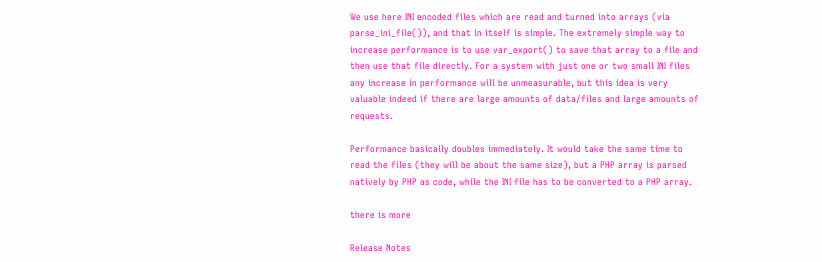We use here INI encoded files which are read and turned into arrays (via parse_ini_file()), and that in itself is simple. The extremely simple way to increase performance is to use var_export() to save that array to a file and then use that file directly. For a system with just one or two small INI files any increase in performance will be unmeasurable, but this idea is very valuable indeed if there are large amounts of data/files and large amounts of requests.

Performance basically doubles immediately. It would take the same time to read the files (they will be about the same size), but a PHP array is parsed natively by PHP as code, while the INI file has to be converted to a PHP array.

there is more

Release Notes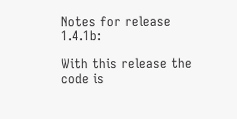Notes for release 1.4.1b:

With this release the code is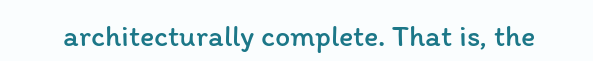architecturally complete. That is, the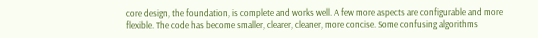core design, the foundation, is complete and works well. A few more aspects are configurable and more flexible. The code has become smaller, clearer, cleaner, more concise. Some confusing algorithms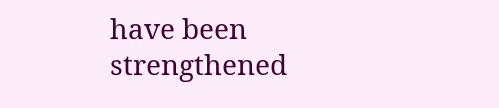have been strengthened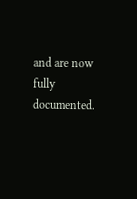and are now fully documented.